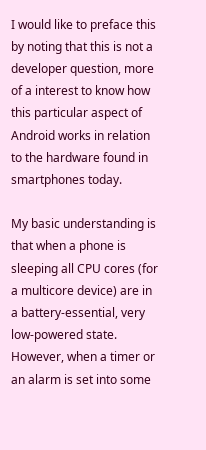I would like to preface this by noting that this is not a developer question, more of a interest to know how this particular aspect of Android works in relation to the hardware found in smartphones today.

My basic understanding is that when a phone is sleeping all CPU cores (for a multicore device) are in a battery-essential, very low-powered state. However, when a timer or an alarm is set into some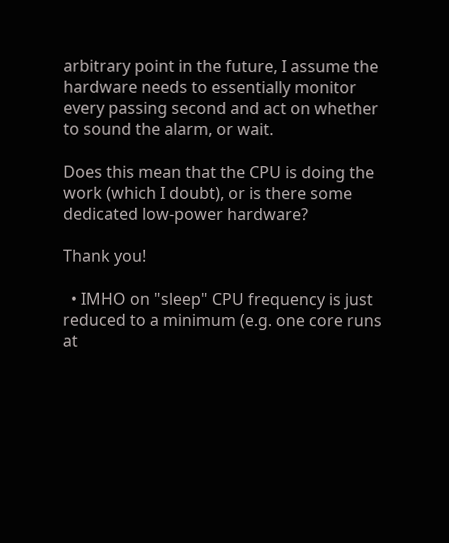arbitrary point in the future, I assume the hardware needs to essentially monitor every passing second and act on whether to sound the alarm, or wait.

Does this mean that the CPU is doing the work (which I doubt), or is there some dedicated low-power hardware?

Thank you!

  • IMHO on "sleep" CPU frequency is just reduced to a minimum (e.g. one core runs at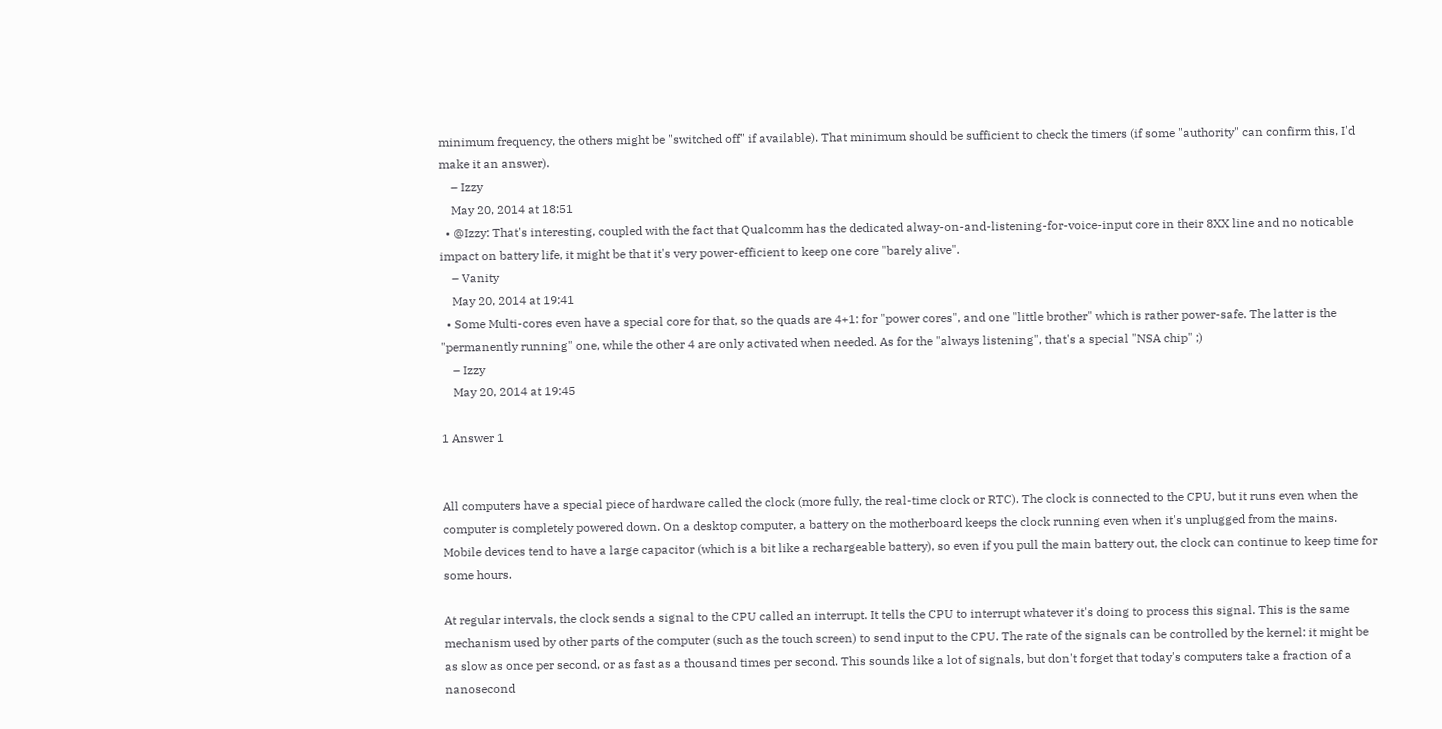minimum frequency, the others might be "switched off" if available). That minimum should be sufficient to check the timers (if some "authority" can confirm this, I'd make it an answer).
    – Izzy
    May 20, 2014 at 18:51
  • @Izzy: That's interesting, coupled with the fact that Qualcomm has the dedicated alway-on-and-listening-for-voice-input core in their 8XX line and no noticable impact on battery life, it might be that it's very power-efficient to keep one core "barely alive".
    – Vanity
    May 20, 2014 at 19:41
  • Some Multi-cores even have a special core for that, so the quads are 4+1: for "power cores", and one "little brother" which is rather power-safe. The latter is the "permanently running" one, while the other 4 are only activated when needed. As for the "always listening", that's a special "NSA chip" ;)
    – Izzy
    May 20, 2014 at 19:45

1 Answer 1


All computers have a special piece of hardware called the clock (more fully, the real-time clock or RTC). The clock is connected to the CPU, but it runs even when the computer is completely powered down. On a desktop computer, a battery on the motherboard keeps the clock running even when it's unplugged from the mains. Mobile devices tend to have a large capacitor (which is a bit like a rechargeable battery), so even if you pull the main battery out, the clock can continue to keep time for some hours.

At regular intervals, the clock sends a signal to the CPU called an interrupt. It tells the CPU to interrupt whatever it's doing to process this signal. This is the same mechanism used by other parts of the computer (such as the touch screen) to send input to the CPU. The rate of the signals can be controlled by the kernel: it might be as slow as once per second, or as fast as a thousand times per second. This sounds like a lot of signals, but don't forget that today's computers take a fraction of a nanosecond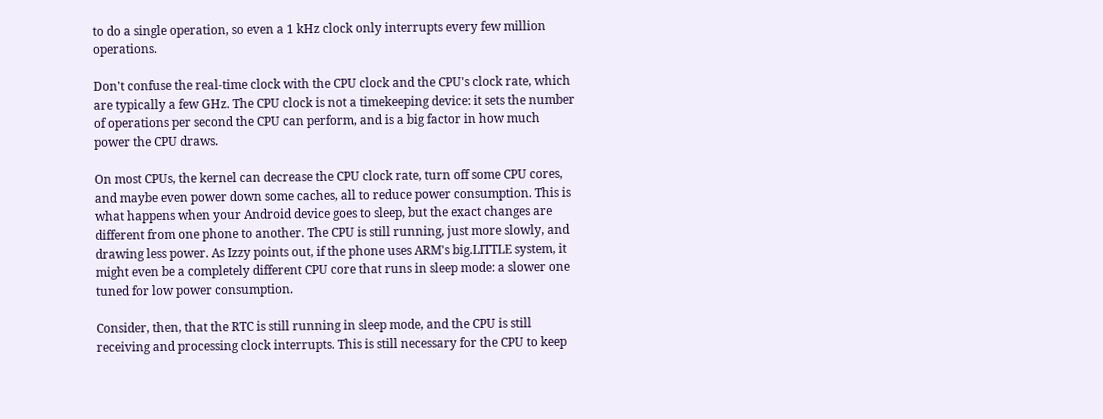to do a single operation, so even a 1 kHz clock only interrupts every few million operations.

Don't confuse the real-time clock with the CPU clock and the CPU's clock rate, which are typically a few GHz. The CPU clock is not a timekeeping device: it sets the number of operations per second the CPU can perform, and is a big factor in how much power the CPU draws.

On most CPUs, the kernel can decrease the CPU clock rate, turn off some CPU cores, and maybe even power down some caches, all to reduce power consumption. This is what happens when your Android device goes to sleep, but the exact changes are different from one phone to another. The CPU is still running, just more slowly, and drawing less power. As Izzy points out, if the phone uses ARM's big.LITTLE system, it might even be a completely different CPU core that runs in sleep mode: a slower one tuned for low power consumption.

Consider, then, that the RTC is still running in sleep mode, and the CPU is still receiving and processing clock interrupts. This is still necessary for the CPU to keep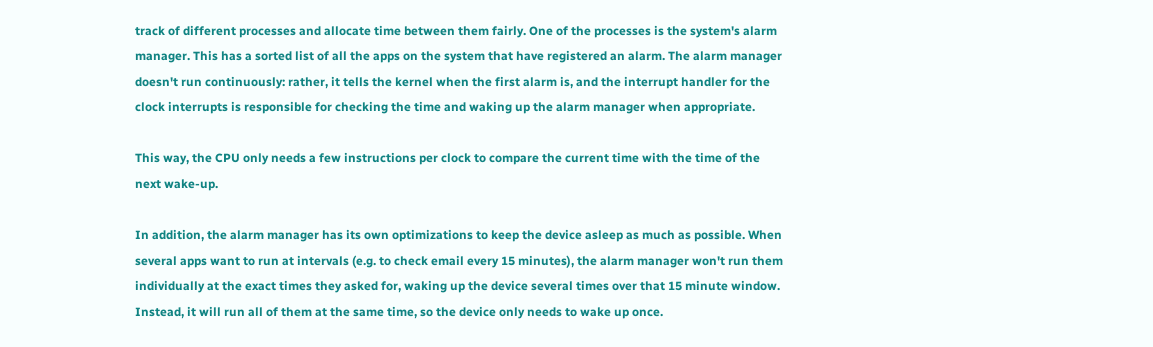track of different processes and allocate time between them fairly. One of the processes is the system's alarm manager. This has a sorted list of all the apps on the system that have registered an alarm. The alarm manager doesn't run continuously: rather, it tells the kernel when the first alarm is, and the interrupt handler for the clock interrupts is responsible for checking the time and waking up the alarm manager when appropriate.

This way, the CPU only needs a few instructions per clock to compare the current time with the time of the next wake-up.

In addition, the alarm manager has its own optimizations to keep the device asleep as much as possible. When several apps want to run at intervals (e.g. to check email every 15 minutes), the alarm manager won't run them individually at the exact times they asked for, waking up the device several times over that 15 minute window. Instead, it will run all of them at the same time, so the device only needs to wake up once.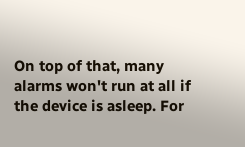On top of that, many alarms won't run at all if the device is asleep. For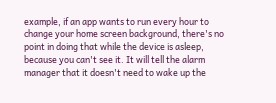example, if an app wants to run every hour to change your home screen background, there's no point in doing that while the device is asleep, because you can't see it. It will tell the alarm manager that it doesn't need to wake up the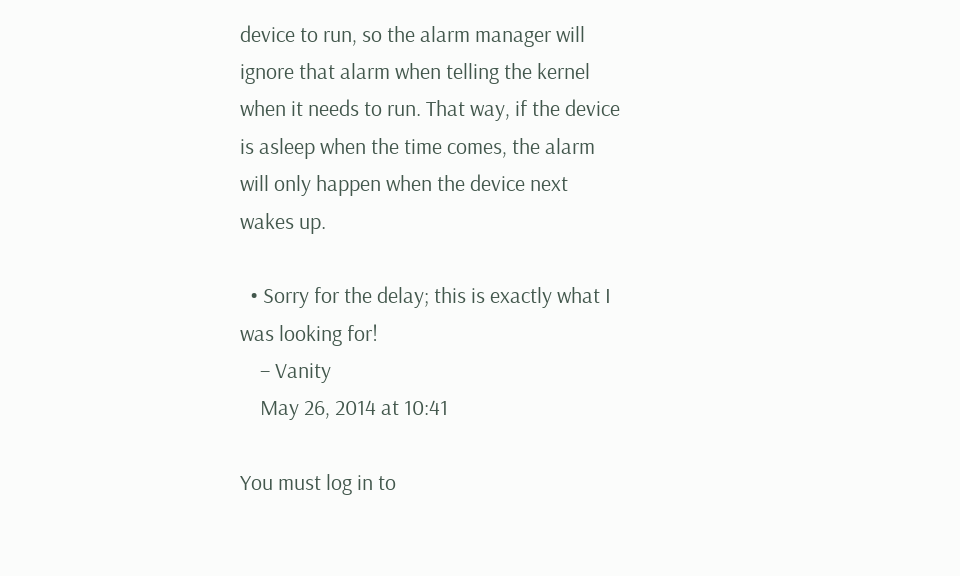device to run, so the alarm manager will ignore that alarm when telling the kernel when it needs to run. That way, if the device is asleep when the time comes, the alarm will only happen when the device next wakes up.

  • Sorry for the delay; this is exactly what I was looking for!
    – Vanity
    May 26, 2014 at 10:41

You must log in to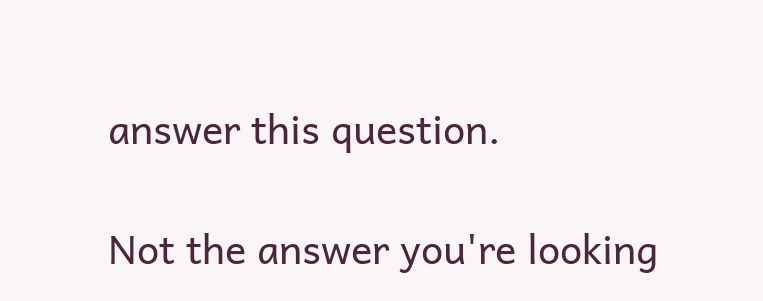answer this question.

Not the answer you're looking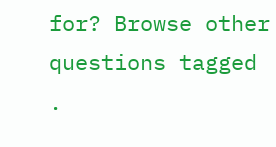for? Browse other questions tagged .